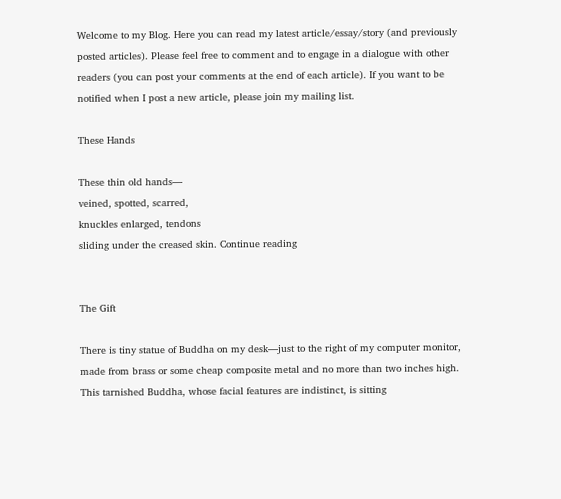Welcome to my Blog. Here you can read my latest article/essay/story (and previously posted articles). Please feel free to comment and to engage in a dialogue with other readers (you can post your comments at the end of each article). If you want to be notified when I post a new article, please join my mailing list.

These Hands

These thin old hands—
veined, spotted, scarred,
knuckles enlarged, tendons
sliding under the creased skin. Continue reading


The Gift

There is tiny statue of Buddha on my desk—just to the right of my computer monitor, made from brass or some cheap composite metal and no more than two inches high. This tarnished Buddha, whose facial features are indistinct, is sitting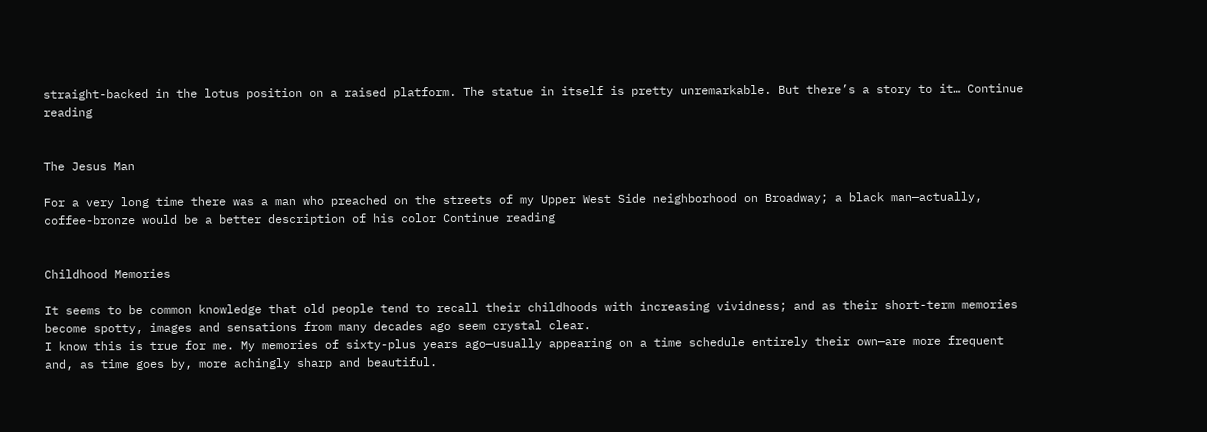straight-backed in the lotus position on a raised platform. The statue in itself is pretty unremarkable. But there’s a story to it… Continue reading


The Jesus Man

For a very long time there was a man who preached on the streets of my Upper West Side neighborhood on Broadway; a black man—actually, coffee-bronze would be a better description of his color Continue reading


Childhood Memories

It seems to be common knowledge that old people tend to recall their childhoods with increasing vividness; and as their short-term memories become spotty, images and sensations from many decades ago seem crystal clear.
I know this is true for me. My memories of sixty-plus years ago—usually appearing on a time schedule entirely their own—are more frequent and, as time goes by, more achingly sharp and beautiful.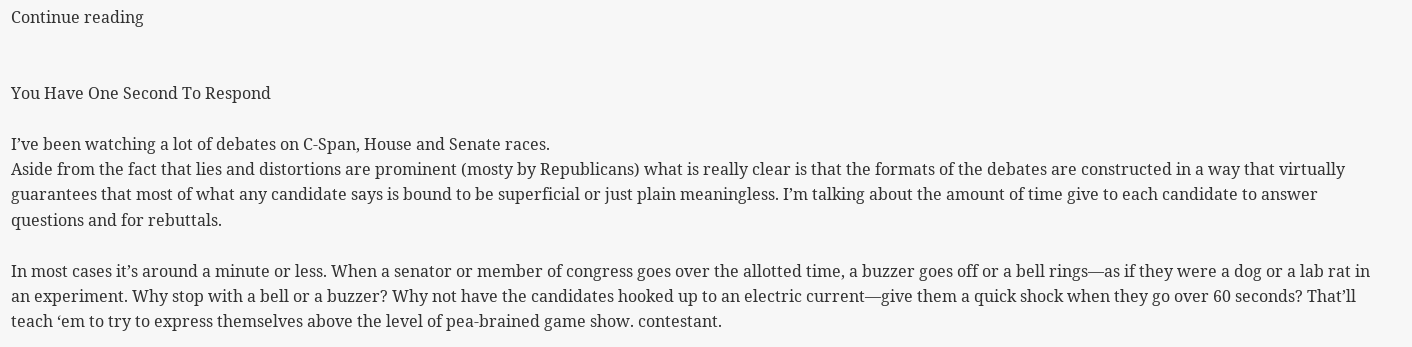Continue reading


You Have One Second To Respond

I’ve been watching a lot of debates on C-Span, House and Senate races.
Aside from the fact that lies and distortions are prominent (mosty by Republicans) what is really clear is that the formats of the debates are constructed in a way that virtually guarantees that most of what any candidate says is bound to be superficial or just plain meaningless. I’m talking about the amount of time give to each candidate to answer questions and for rebuttals.

In most cases it’s around a minute or less. When a senator or member of congress goes over the allotted time, a buzzer goes off or a bell rings—as if they were a dog or a lab rat in an experiment. Why stop with a bell or a buzzer? Why not have the candidates hooked up to an electric current—give them a quick shock when they go over 60 seconds? That’ll teach ‘em to try to express themselves above the level of pea-brained game show. contestant.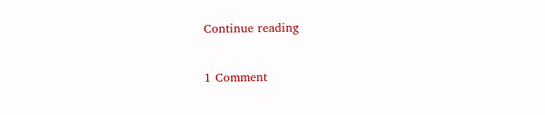Continue reading

1 Comment